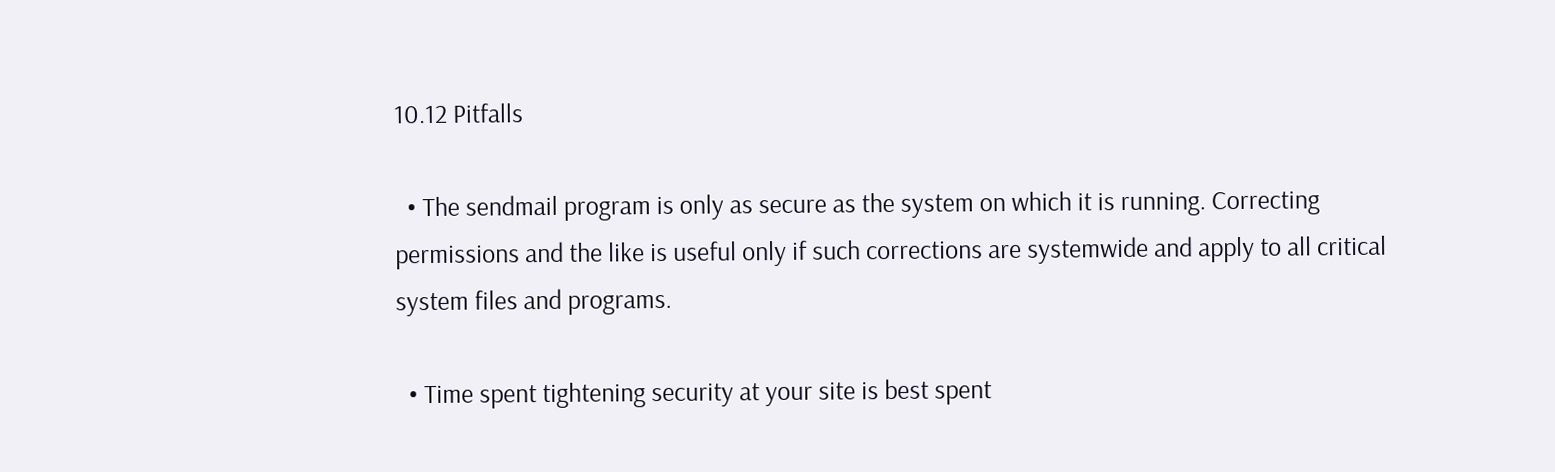10.12 Pitfalls

  • The sendmail program is only as secure as the system on which it is running. Correcting permissions and the like is useful only if such corrections are systemwide and apply to all critical system files and programs.

  • Time spent tightening security at your site is best spent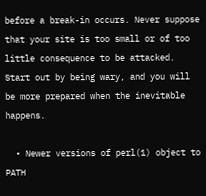before a break-in occurs. Never suppose that your site is too small or of too little consequence to be attacked. Start out by being wary, and you will be more prepared when the inevitable happens.

  • Newer versions of perl(1) object to PATH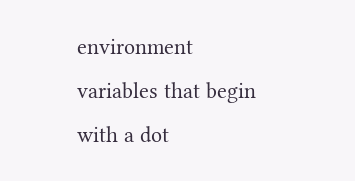environment variables that begin with a dot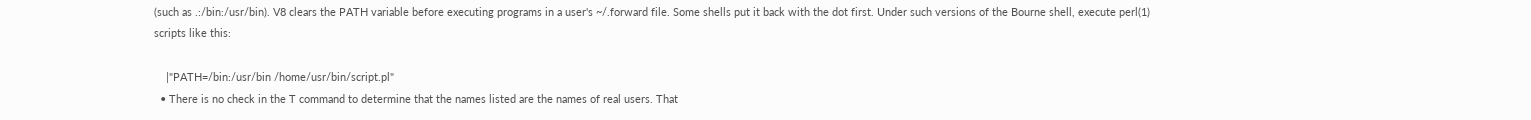(such as .:/bin:/usr/bin). V8 clears the PATH variable before executing programs in a user's ~/.forward file. Some shells put it back with the dot first. Under such versions of the Bourne shell, execute perl(1) scripts like this:

    |"PATH=/bin:/usr/bin /home/usr/bin/script.pl"
  • There is no check in the T command to determine that the names listed are the names of real users. That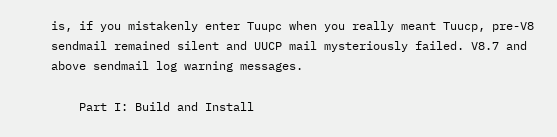is, if you mistakenly enter Tuupc when you really meant Tuucp, pre-V8 sendmail remained silent and UUCP mail mysteriously failed. V8.7 and above sendmail log warning messages.

    Part I: Build and Install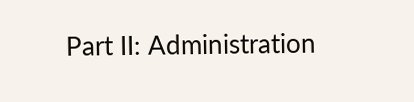Part II: Administration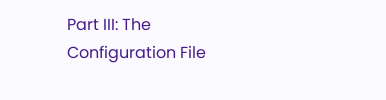Part III: The Configuration File